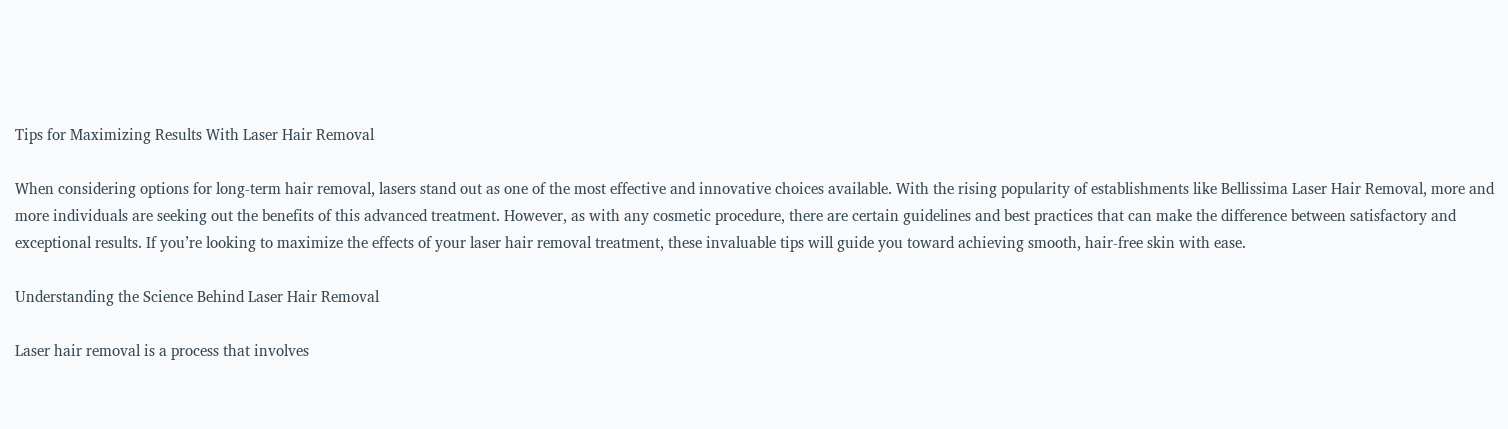Tips for Maximizing Results With Laser Hair Removal

When considering options for long-term hair removal, lasers stand out as one of the most effective and innovative choices available. With the rising popularity of establishments like Bellissima Laser Hair Removal, more and more individuals are seeking out the benefits of this advanced treatment. However, as with any cosmetic procedure, there are certain guidelines and best practices that can make the difference between satisfactory and exceptional results. If you’re looking to maximize the effects of your laser hair removal treatment, these invaluable tips will guide you toward achieving smooth, hair-free skin with ease.

Understanding the Science Behind Laser Hair Removal

Laser hair removal is a process that involves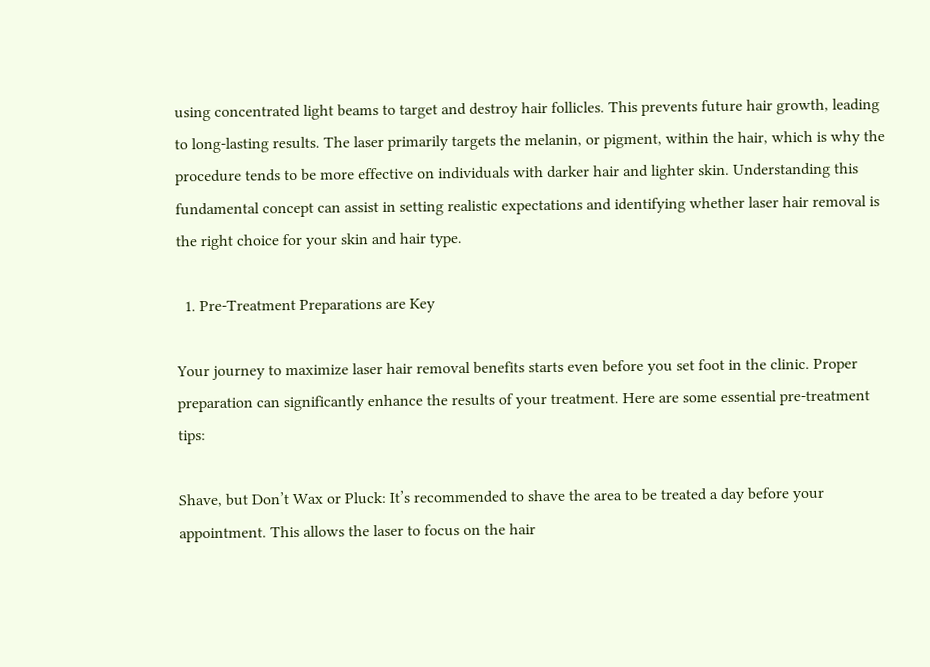using concentrated light beams to target and destroy hair follicles. This prevents future hair growth, leading to long-lasting results. The laser primarily targets the melanin, or pigment, within the hair, which is why the procedure tends to be more effective on individuals with darker hair and lighter skin. Understanding this fundamental concept can assist in setting realistic expectations and identifying whether laser hair removal is the right choice for your skin and hair type.

  1. Pre-Treatment Preparations are Key

Your journey to maximize laser hair removal benefits starts even before you set foot in the clinic. Proper preparation can significantly enhance the results of your treatment. Here are some essential pre-treatment tips:

Shave, but Don’t Wax or Pluck: It’s recommended to shave the area to be treated a day before your appointment. This allows the laser to focus on the hair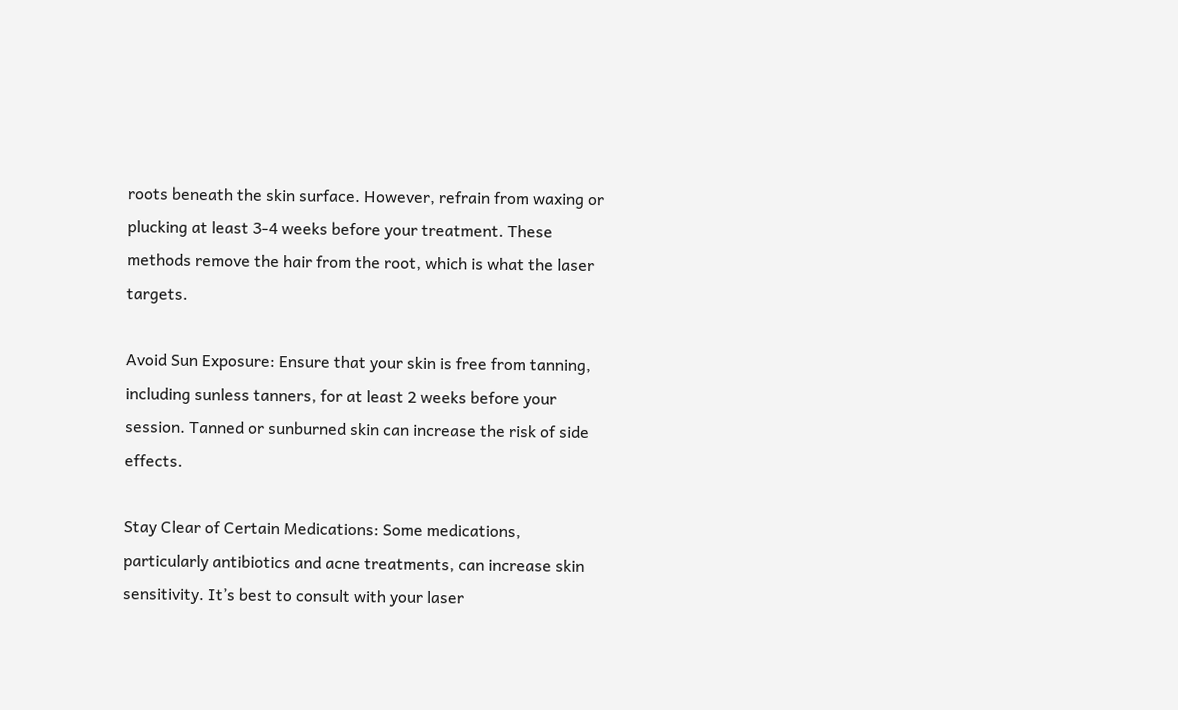roots beneath the skin surface. However, refrain from waxing or plucking at least 3-4 weeks before your treatment. These methods remove the hair from the root, which is what the laser targets.

Avoid Sun Exposure: Ensure that your skin is free from tanning, including sunless tanners, for at least 2 weeks before your session. Tanned or sunburned skin can increase the risk of side effects.

Stay Clear of Certain Medications: Some medications, particularly antibiotics and acne treatments, can increase skin sensitivity. It’s best to consult with your laser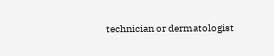technician or dermatologist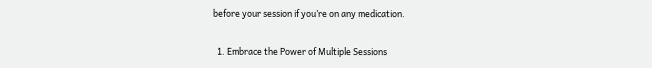before your session if you’re on any medication.

  1. Embrace the Power of Multiple Sessions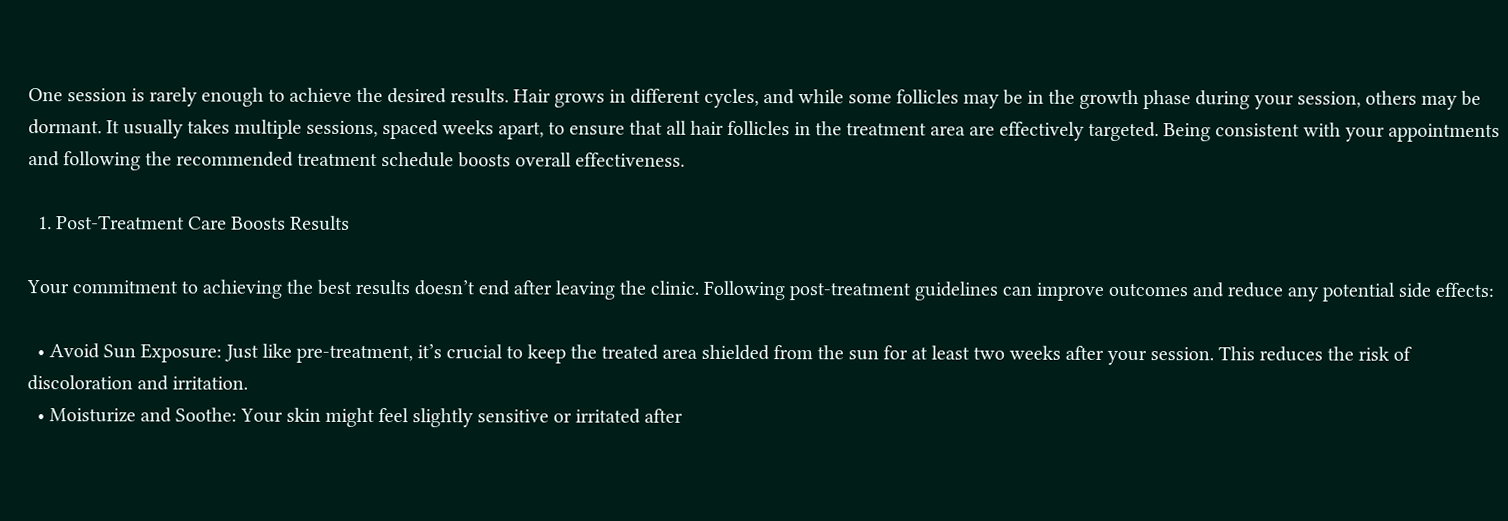One session is rarely enough to achieve the desired results. Hair grows in different cycles, and while some follicles may be in the growth phase during your session, others may be dormant. It usually takes multiple sessions, spaced weeks apart, to ensure that all hair follicles in the treatment area are effectively targeted. Being consistent with your appointments and following the recommended treatment schedule boosts overall effectiveness.

  1. Post-Treatment Care Boosts Results

Your commitment to achieving the best results doesn’t end after leaving the clinic. Following post-treatment guidelines can improve outcomes and reduce any potential side effects:

  • Avoid Sun Exposure: Just like pre-treatment, it’s crucial to keep the treated area shielded from the sun for at least two weeks after your session. This reduces the risk of discoloration and irritation.
  • Moisturize and Soothe: Your skin might feel slightly sensitive or irritated after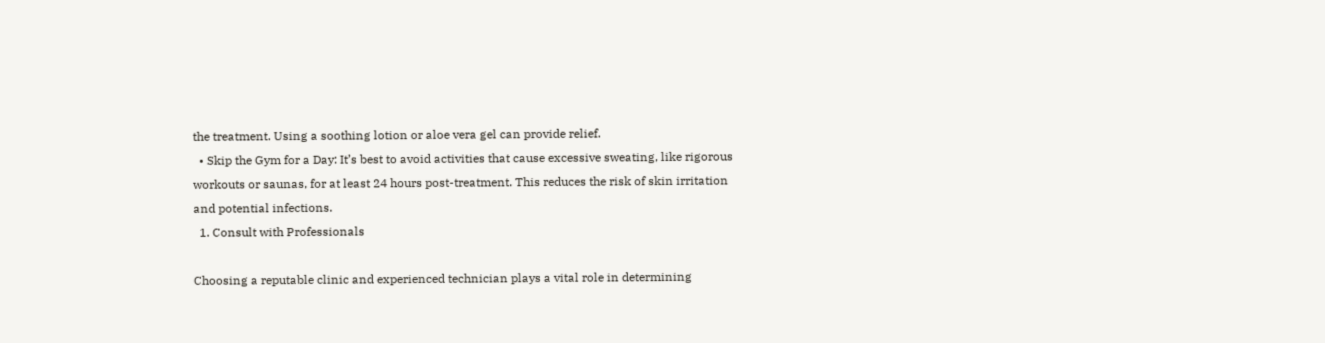the treatment. Using a soothing lotion or aloe vera gel can provide relief.
  • Skip the Gym for a Day: It’s best to avoid activities that cause excessive sweating, like rigorous workouts or saunas, for at least 24 hours post-treatment. This reduces the risk of skin irritation and potential infections.
  1. Consult with Professionals

Choosing a reputable clinic and experienced technician plays a vital role in determining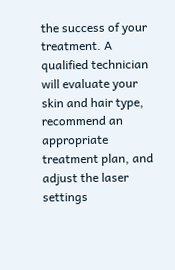the success of your treatment. A qualified technician will evaluate your skin and hair type, recommend an appropriate treatment plan, and adjust the laser settings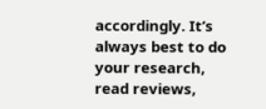accordingly. It’s always best to do your research, read reviews,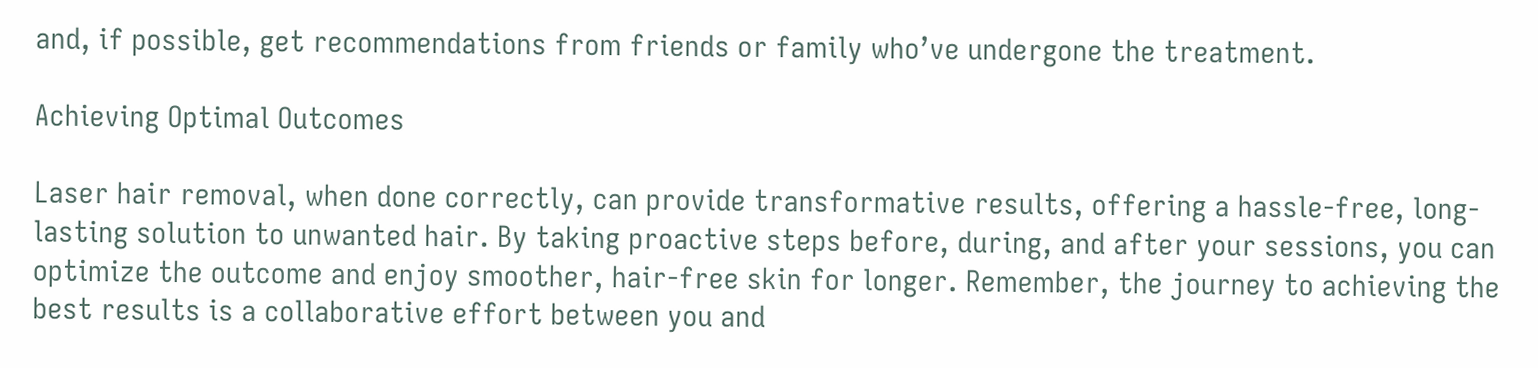and, if possible, get recommendations from friends or family who’ve undergone the treatment.

Achieving Optimal Outcomes

Laser hair removal, when done correctly, can provide transformative results, offering a hassle-free, long-lasting solution to unwanted hair. By taking proactive steps before, during, and after your sessions, you can optimize the outcome and enjoy smoother, hair-free skin for longer. Remember, the journey to achieving the best results is a collaborative effort between you and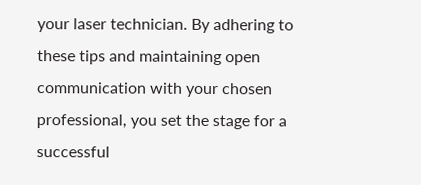your laser technician. By adhering to these tips and maintaining open communication with your chosen professional, you set the stage for a successful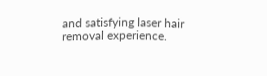and satisfying laser hair removal experience.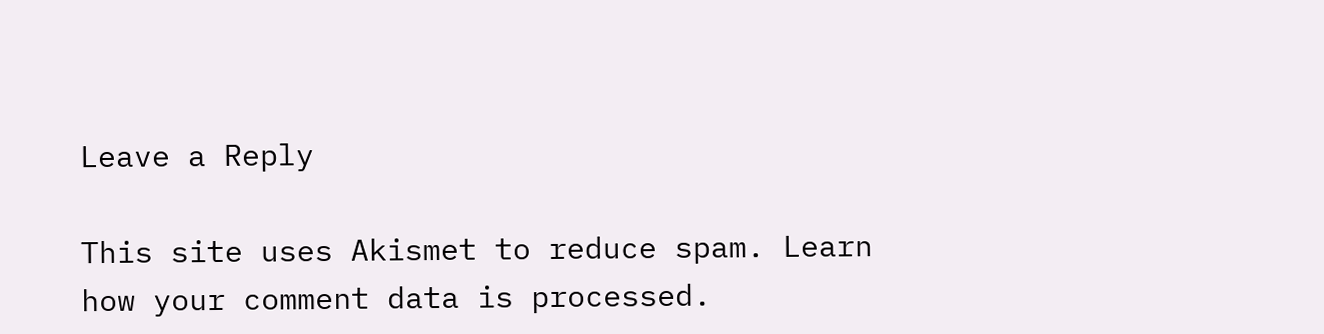Leave a Reply

This site uses Akismet to reduce spam. Learn how your comment data is processed.